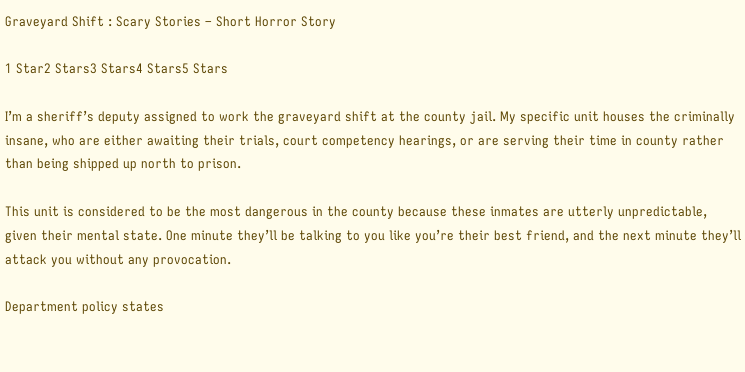Graveyard Shift : Scary Stories – Short Horror Story

1 Star2 Stars3 Stars4 Stars5 Stars

I’m a sheriff’s deputy assigned to work the graveyard shift at the county jail. My specific unit houses the criminally insane, who are either awaiting their trials, court competency hearings, or are serving their time in county rather than being shipped up north to prison.

This unit is considered to be the most dangerous in the county because these inmates are utterly unpredictable, given their mental state. One minute they’ll be talking to you like you’re their best friend, and the next minute they’ll attack you without any provocation.

Department policy states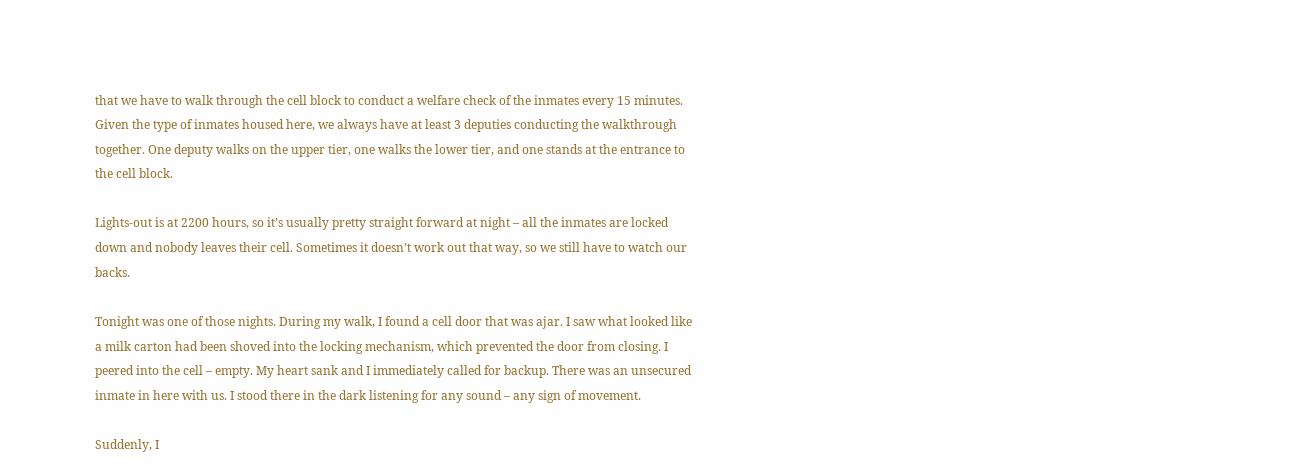that we have to walk through the cell block to conduct a welfare check of the inmates every 15 minutes. Given the type of inmates housed here, we always have at least 3 deputies conducting the walkthrough together. One deputy walks on the upper tier, one walks the lower tier, and one stands at the entrance to the cell block.

Lights-out is at 2200 hours, so it’s usually pretty straight forward at night – all the inmates are locked down and nobody leaves their cell. Sometimes it doesn’t work out that way, so we still have to watch our backs.

Tonight was one of those nights. During my walk, I found a cell door that was ajar. I saw what looked like a milk carton had been shoved into the locking mechanism, which prevented the door from closing. I peered into the cell – empty. My heart sank and I immediately called for backup. There was an unsecured inmate in here with us. I stood there in the dark listening for any sound – any sign of movement.

Suddenly, I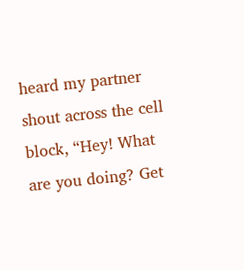heard my partner shout across the cell block, “Hey! What are you doing? Get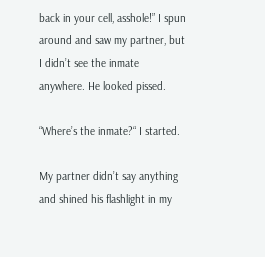back in your cell, asshole!” I spun around and saw my partner, but I didn’t see the inmate anywhere. He looked pissed.

“Where’s the inmate?“ I started.

My partner didn’t say anything and shined his flashlight in my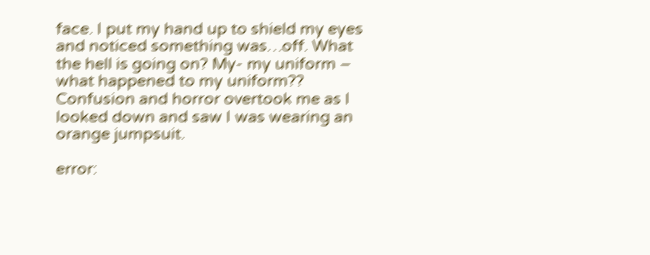face. I put my hand up to shield my eyes and noticed something was…off. What the hell is going on? My- my uniform – what happened to my uniform?? Confusion and horror overtook me as I looked down and saw I was wearing an orange jumpsuit.

error: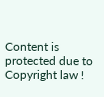Content is protected due to Copyright law !